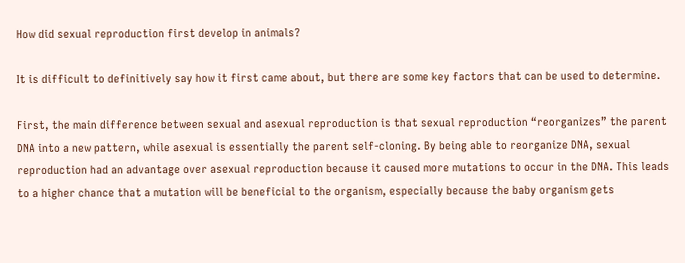How did sexual reproduction first develop in animals?

It is difficult to definitively say how it first came about, but there are some key factors that can be used to determine.

First, the main difference between sexual and asexual reproduction is that sexual reproduction “reorganizes” the parent DNA into a new pattern, while asexual is essentially the parent self-cloning. By being able to reorganize DNA, sexual reproduction had an advantage over asexual reproduction because it caused more mutations to occur in the DNA. This leads to a higher chance that a mutation will be beneficial to the organism, especially because the baby organism gets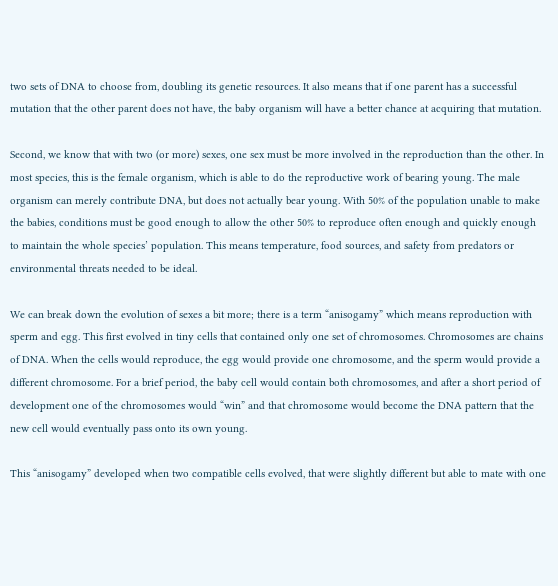two sets of DNA to choose from, doubling its genetic resources. It also means that if one parent has a successful mutation that the other parent does not have, the baby organism will have a better chance at acquiring that mutation.

Second, we know that with two (or more) sexes, one sex must be more involved in the reproduction than the other. In most species, this is the female organism, which is able to do the reproductive work of bearing young. The male organism can merely contribute DNA, but does not actually bear young. With 50% of the population unable to make the babies, conditions must be good enough to allow the other 50% to reproduce often enough and quickly enough to maintain the whole species’ population. This means temperature, food sources, and safety from predators or environmental threats needed to be ideal.

We can break down the evolution of sexes a bit more; there is a term “anisogamy” which means reproduction with sperm and egg. This first evolved in tiny cells that contained only one set of chromosomes. Chromosomes are chains of DNA. When the cells would reproduce, the egg would provide one chromosome, and the sperm would provide a different chromosome. For a brief period, the baby cell would contain both chromosomes, and after a short period of development one of the chromosomes would “win” and that chromosome would become the DNA pattern that the new cell would eventually pass onto its own young.

This “anisogamy” developed when two compatible cells evolved, that were slightly different but able to mate with one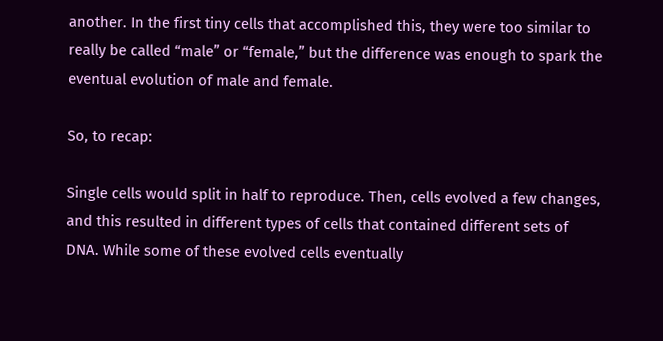another. In the first tiny cells that accomplished this, they were too similar to really be called “male” or “female,” but the difference was enough to spark the eventual evolution of male and female.

So, to recap:

Single cells would split in half to reproduce. Then, cells evolved a few changes, and this resulted in different types of cells that contained different sets of DNA. While some of these evolved cells eventually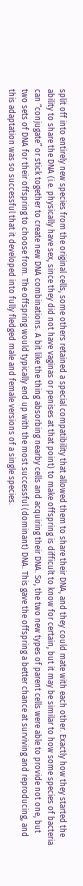split off into entirely new species from the original cells, some others retained a special compatibility that allowed them to share their DNA, and they could mate with each other. Exactly how they started the ability to share the DNA (i.e. physically have sex, since they did not have vaginas or penises at that point) to make offspring is difficult to know for certain, but it may be similar to how some species of bacteria can “conjugate” or stick together to create new DNA combinations. A bit like the thing absorbing nearby cells and acquiring their DNA. So, the two new types of parent cells were able to provide not one, but two sets of DNA for their offspring to choose from. The offspring would typically end up with the most successful (dominant) DNA. This gave the offspring a better chance at surviving and reproducing, and this adaptation was so successful that it developed into fully fledged male and female versions of a single species.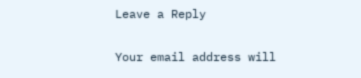Leave a Reply

Your email address will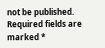not be published. Required fields are marked *